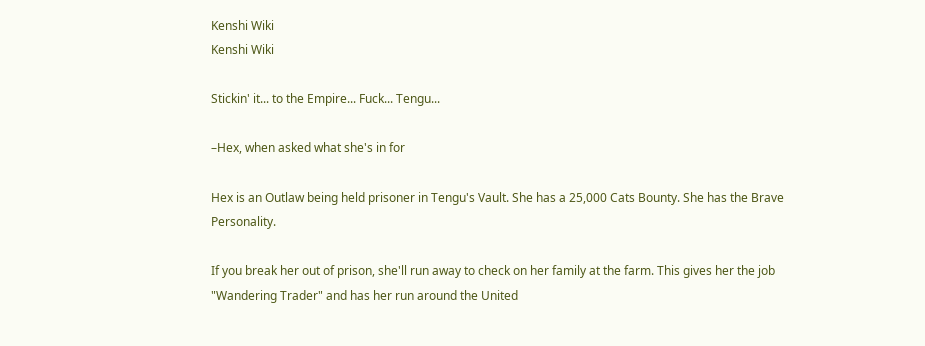Kenshi Wiki
Kenshi Wiki

Stickin' it... to the Empire... Fuck... Tengu...

–Hex, when asked what she's in for

Hex is an Outlaw being held prisoner in Tengu's Vault. She has a 25,000 Cats Bounty. She has the Brave Personality.

If you break her out of prison, she'll run away to check on her family at the farm. This gives her the job "Wandering Trader" and has her run around the United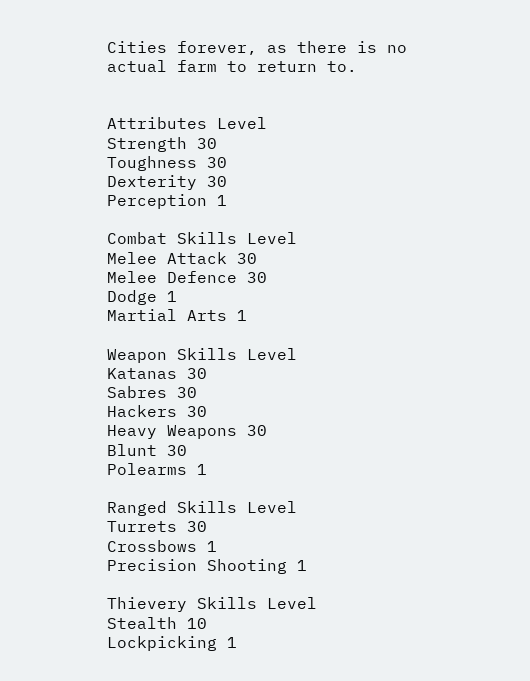Cities forever, as there is no actual farm to return to.


Attributes Level
Strength 30
Toughness 30
Dexterity 30
Perception 1

Combat Skills Level
Melee Attack 30
Melee Defence 30
Dodge 1
Martial Arts 1

Weapon Skills Level
Katanas 30
Sabres 30
Hackers 30
Heavy Weapons 30
Blunt 30
Polearms 1

Ranged Skills Level
Turrets 30
Crossbows 1
Precision Shooting 1

Thievery Skills Level
Stealth 10
Lockpicking 1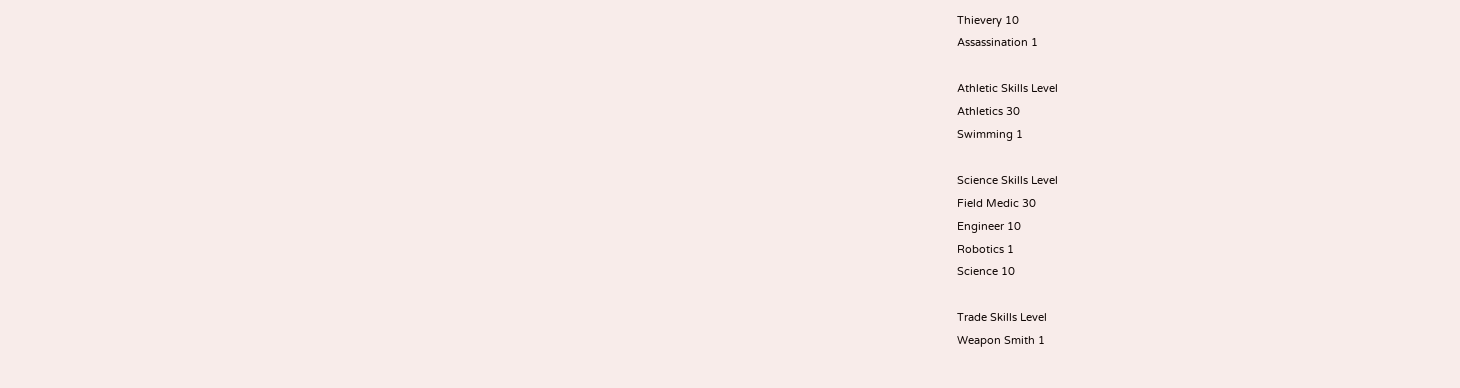Thievery 10
Assassination 1

Athletic Skills Level
Athletics 30
Swimming 1

Science Skills Level
Field Medic 30
Engineer 10
Robotics 1
Science 10

Trade Skills Level
Weapon Smith 1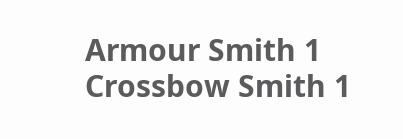Armour Smith 1
Crossbow Smith 1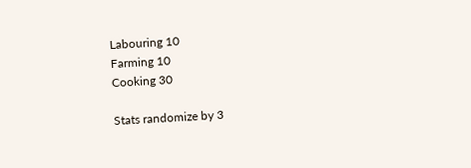Labouring 10
Farming 10
Cooking 30

Stats randomize by 3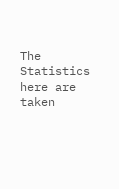The Statistics here are taken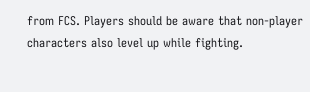from FCS. Players should be aware that non-player characters also level up while fighting.